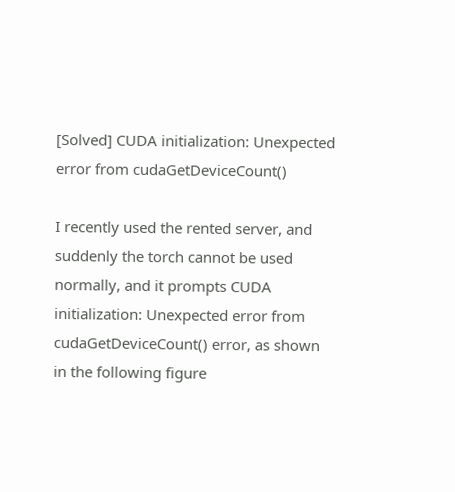[Solved] CUDA initialization: Unexpected error from cudaGetDeviceCount()

I recently used the rented server, and suddenly the torch cannot be used normally, and it prompts CUDA initialization: Unexpected error from cudaGetDeviceCount() error, as shown in the following figure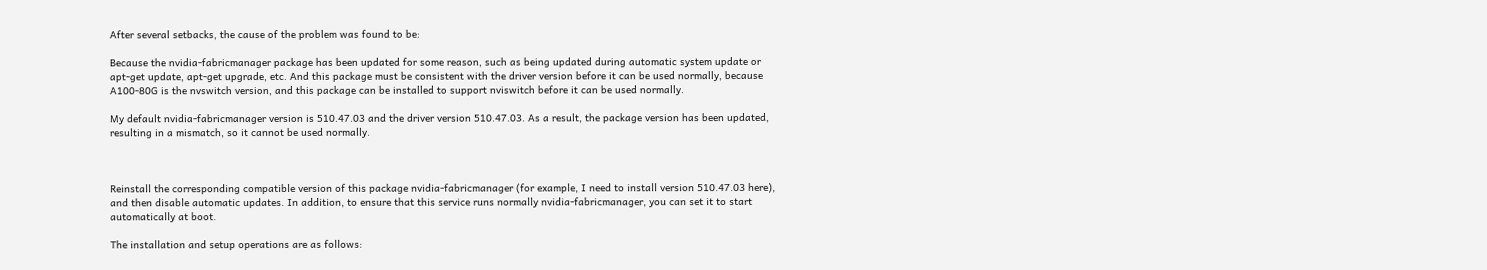After several setbacks, the cause of the problem was found to be:

Because the nvidia-fabricmanager package has been updated for some reason, such as being updated during automatic system update or apt-get update, apt-get upgrade, etc. And this package must be consistent with the driver version before it can be used normally, because A100-80G is the nvswitch version, and this package can be installed to support nviswitch before it can be used normally.

My default nvidia-fabricmanager version is 510.47.03 and the driver version 510.47.03. As a result, the package version has been updated, resulting in a mismatch, so it cannot be used normally.



Reinstall the corresponding compatible version of this package nvidia-fabricmanager (for example, I need to install version 510.47.03 here), and then disable automatic updates. In addition, to ensure that this service runs normally nvidia-fabricmanager, you can set it to start automatically at boot.

The installation and setup operations are as follows: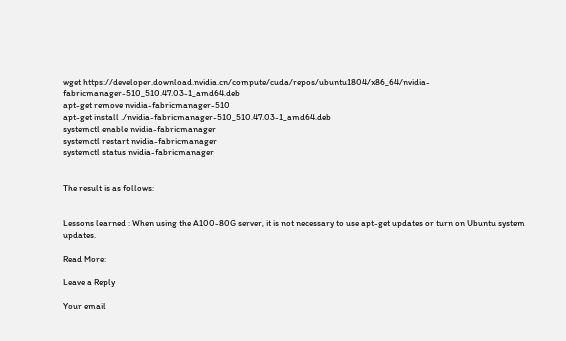wget https://developer.download.nvidia.cn/compute/cuda/repos/ubuntu1804/x86_64/nvidia-fabricmanager-510_510.47.03-1_amd64.deb
apt-get remove nvidia-fabricmanager-510
apt-get install ./nvidia-fabricmanager-510_510.47.03-1_amd64.deb
systemctl enable nvidia-fabricmanager
systemctl restart nvidia-fabricmanager
systemctl status nvidia-fabricmanager


The result is as follows:


Lessons learned : When using the A100-80G server, it is not necessary to use apt-get updates or turn on Ubuntu system updates.

Read More:

Leave a Reply

Your email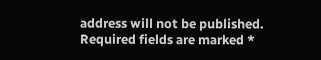address will not be published. Required fields are marked *